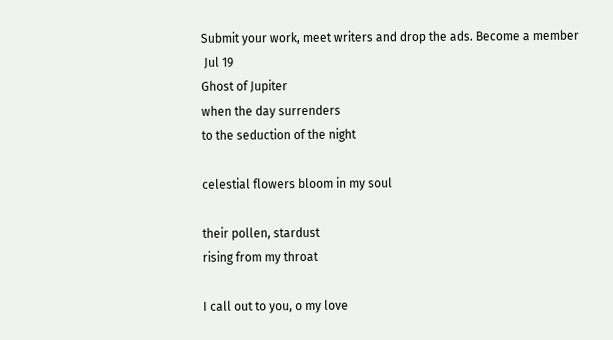Submit your work, meet writers and drop the ads. Become a member
 Jul 19
Ghost of Jupiter
when the day surrenders
to the seduction of the night

celestial flowers bloom in my soul

their pollen, stardust
rising from my throat

I call out to you, o my love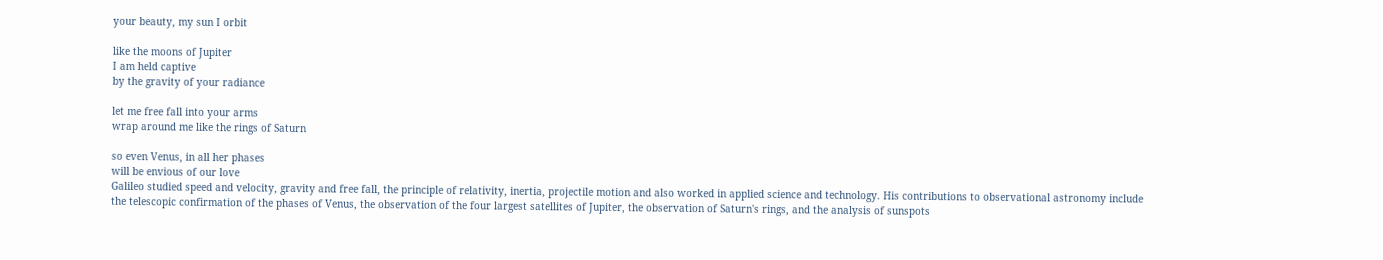your beauty, my sun I orbit

like the moons of Jupiter
I am held captive
by the gravity of your radiance

let me free fall into your arms
wrap around me like the rings of Saturn

so even Venus, in all her phases
will be envious of our love
Galileo studied speed and velocity, gravity and free fall, the principle of relativity, inertia, projectile motion and also worked in applied science and technology. His contributions to observational astronomy include the telescopic confirmation of the phases of Venus, the observation of the four largest satellites of Jupiter, the observation of Saturn's rings, and the analysis of sunspots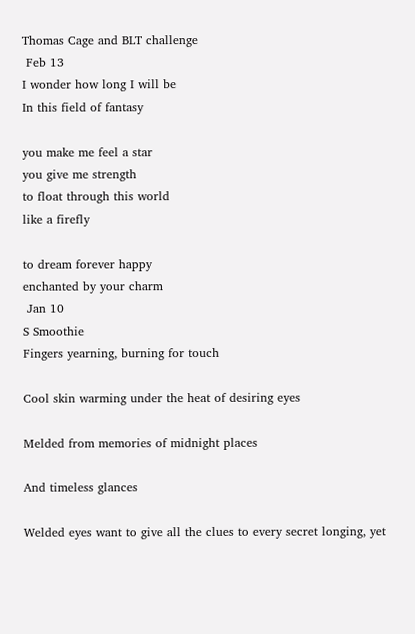Thomas Cage and BLT challenge
 Feb 13
I wonder how long I will be
In this field of fantasy

you make me feel a star
you give me strength
to float through this world
like a firefly

to dream forever happy
enchanted by your charm
 Jan 10
S Smoothie
Fingers yearning, burning for touch

Cool skin warming under the heat of desiring eyes

Melded from memories of midnight places

And timeless glances

Welded eyes want to give all the clues to every secret longing, yet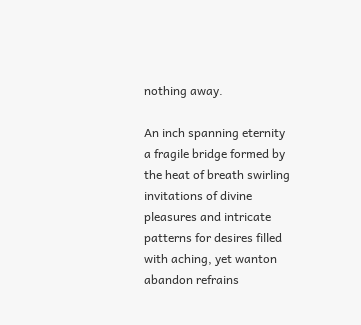nothing away.

An inch spanning eternity a fragile bridge formed by the heat of breath swirling invitations of divine pleasures and intricate patterns for desires filled with aching, yet wanton abandon refrains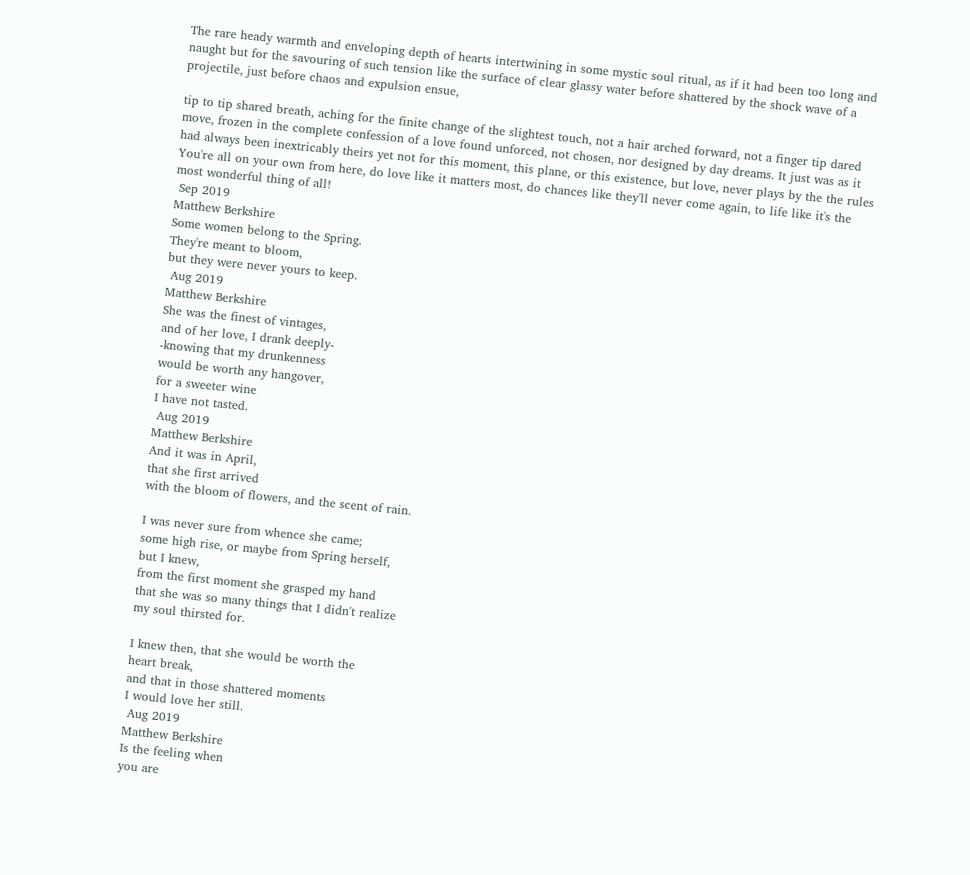The rare heady warmth and enveloping depth of hearts intertwining in some mystic soul ritual, as if it had been too long and naught but for the savouring of such tension like the surface of clear glassy water before shattered by the shock wave of a projectile, just before chaos and expulsion ensue,

tip to tip shared breath, aching for the finite change of the slightest touch, not a hair arched forward, not a finger tip dared move, frozen in the complete confession of a love found unforced, not chosen, nor designed by day dreams. It just was as it had always been inextricably theirs yet not for this moment, this plane, or this existence, but love, never plays by the the rules
You're all on your own from here, do love like it matters most, do chances like they'll never come again, to life like it's the most wonderful thing of all!
 Sep 2019
Matthew Berkshire
Some women belong to the Spring.
They're meant to bloom,
but they were never yours to keep.
 Aug 2019
Matthew Berkshire
She was the finest of vintages,
and of her love, I drank deeply-
-knowing that my drunkenness
would be worth any hangover,
for a sweeter wine
I have not tasted.
 Aug 2019
Matthew Berkshire
And it was in April,
that she first arrived
with the bloom of flowers, and the scent of rain.

I was never sure from whence she came;
some high rise, or maybe from Spring herself,
but I knew,
from the first moment she grasped my hand
that she was so many things that I didn't realize
my soul thirsted for.

I knew then, that she would be worth the
heart break,
and that in those shattered moments
I would love her still.
 Aug 2019
Matthew Berkshire
Is the feeling when
you are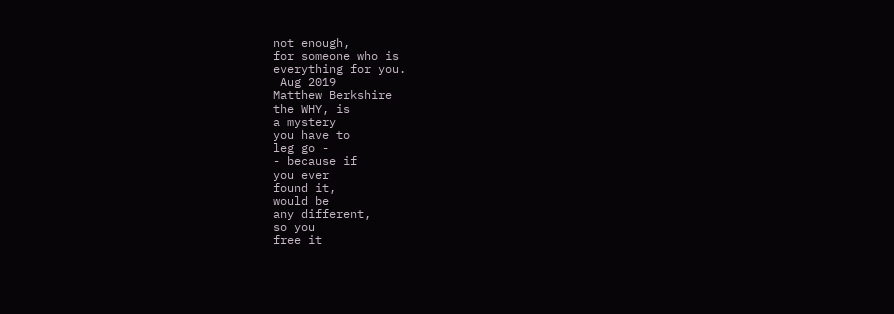not enough,
for someone who is
everything for you.
 Aug 2019
Matthew Berkshire
the WHY, is
a mystery
you have to
leg go -
- because if
you ever
found it,
would be
any different,
so you
free it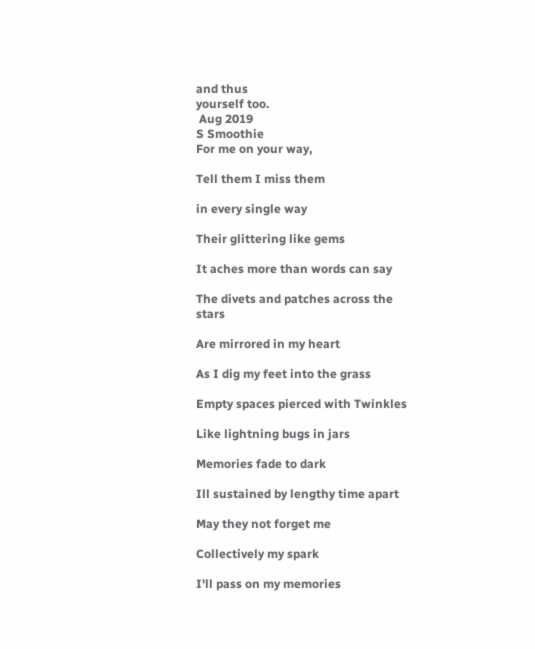and thus
yourself too.
 Aug 2019
S Smoothie
For me on your way,

Tell them I miss them

in every single way

Their glittering like gems

It aches more than words can say

The divets and patches across the stars

Are mirrored in my heart

As I dig my feet into the grass

Empty spaces pierced with Twinkles

Like lightning bugs in jars

Memories fade to dark

Ill sustained by lengthy time apart

May they not forget me

Collectively my spark

I'll pass on my memories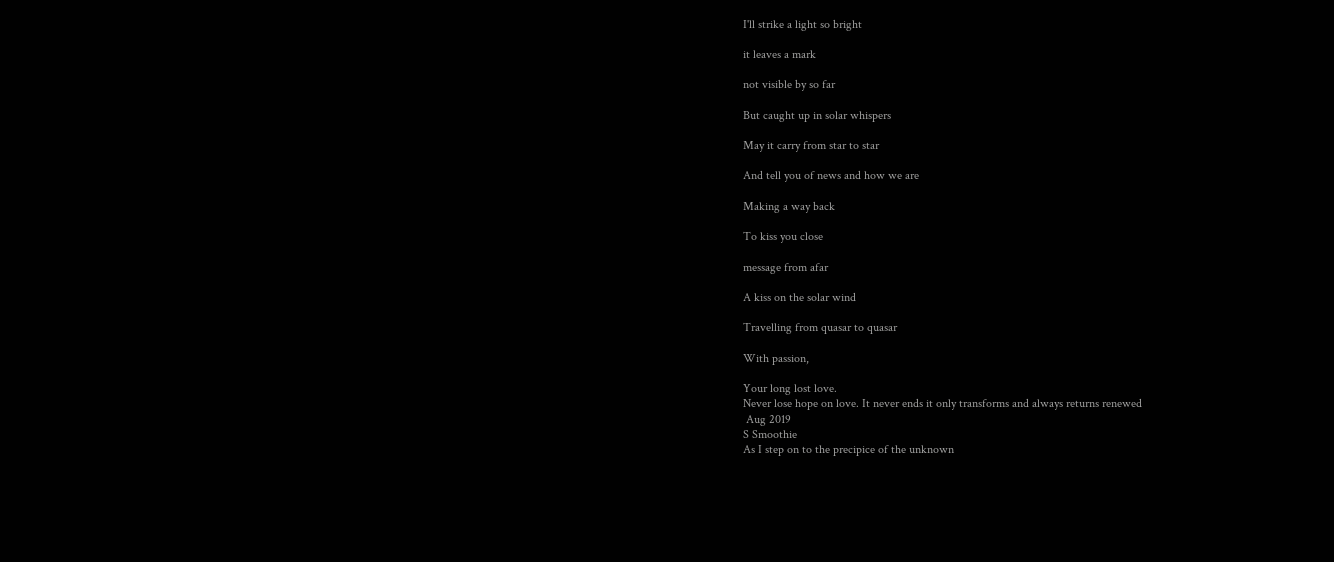I'll strike a light so bright

it leaves a mark

not visible by so far

But caught up in solar whispers

May it carry from star to star

And tell you of news and how we are

Making a way back

To kiss you close

message from afar

A kiss on the solar wind

Travelling from quasar to quasar

With passion,

Your long lost love.
Never lose hope on love. It never ends it only transforms and always returns renewed
 Aug 2019
S Smoothie
As I step on to the precipice of the unknown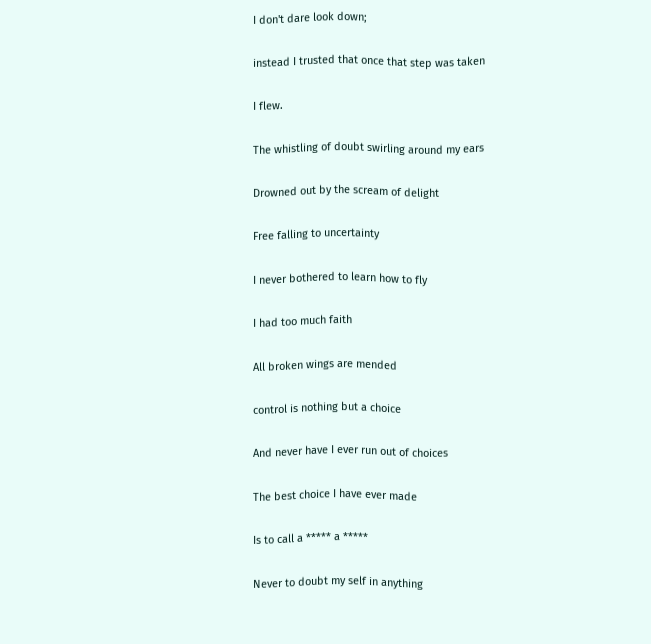I don't dare look down;

instead I trusted that once that step was taken

I flew.

The whistling of doubt swirling around my ears

Drowned out by the scream of delight

Free falling to uncertainty

I never bothered to learn how to fly

I had too much faith

All broken wings are mended

control is nothing but a choice

And never have I ever run out of choices

The best choice I have ever made

Is to call a ***** a *****

Never to doubt my self in anything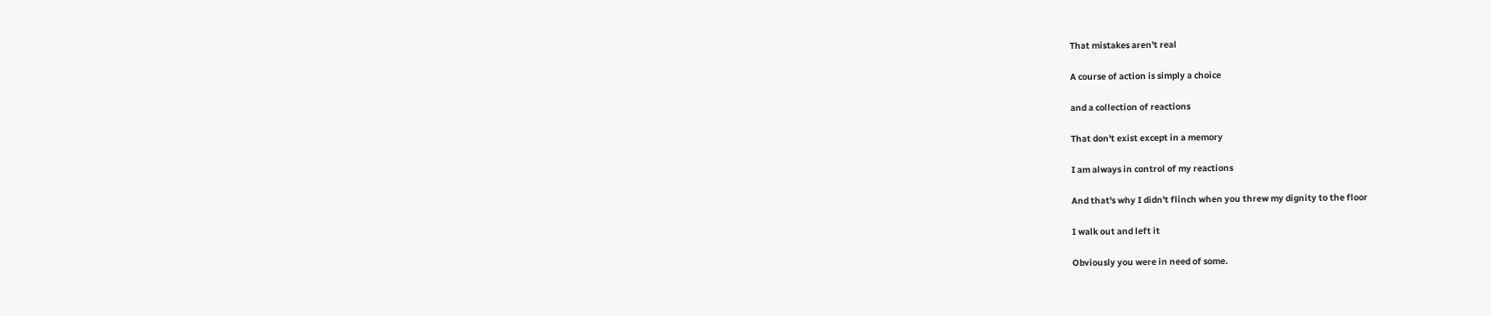That mistakes aren't real

A course of action is simply a choice

and a collection of reactions

That don't exist except in a memory

I am always in control of my reactions

And that's why I didn't flinch when you threw my dignity to the floor

I walk out and left it

Obviously you were in need of some.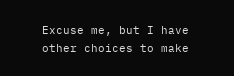Excuse me, but I have other choices to make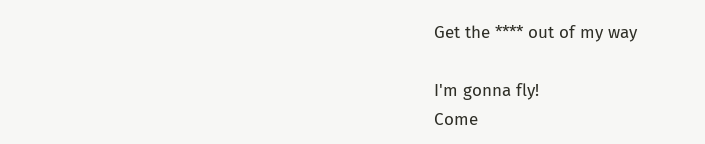Get the **** out of my way

I'm gonna fly!
Come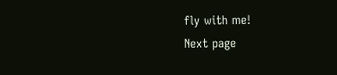fly with me!
Next page